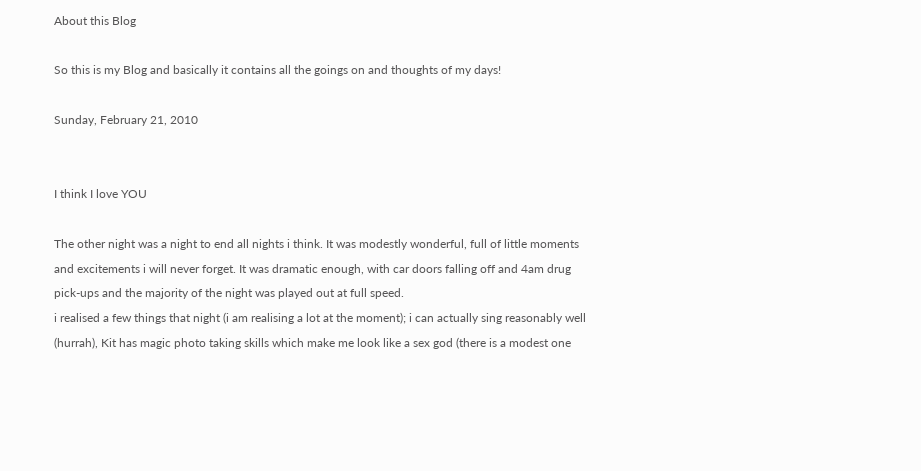About this Blog

So this is my Blog and basically it contains all the goings on and thoughts of my days!

Sunday, February 21, 2010


I think I love YOU

The other night was a night to end all nights i think. It was modestly wonderful, full of little moments and excitements i will never forget. It was dramatic enough, with car doors falling off and 4am drug pick-ups and the majority of the night was played out at full speed.
i realised a few things that night (i am realising a lot at the moment); i can actually sing reasonably well (hurrah), Kit has magic photo taking skills which make me look like a sex god (there is a modest one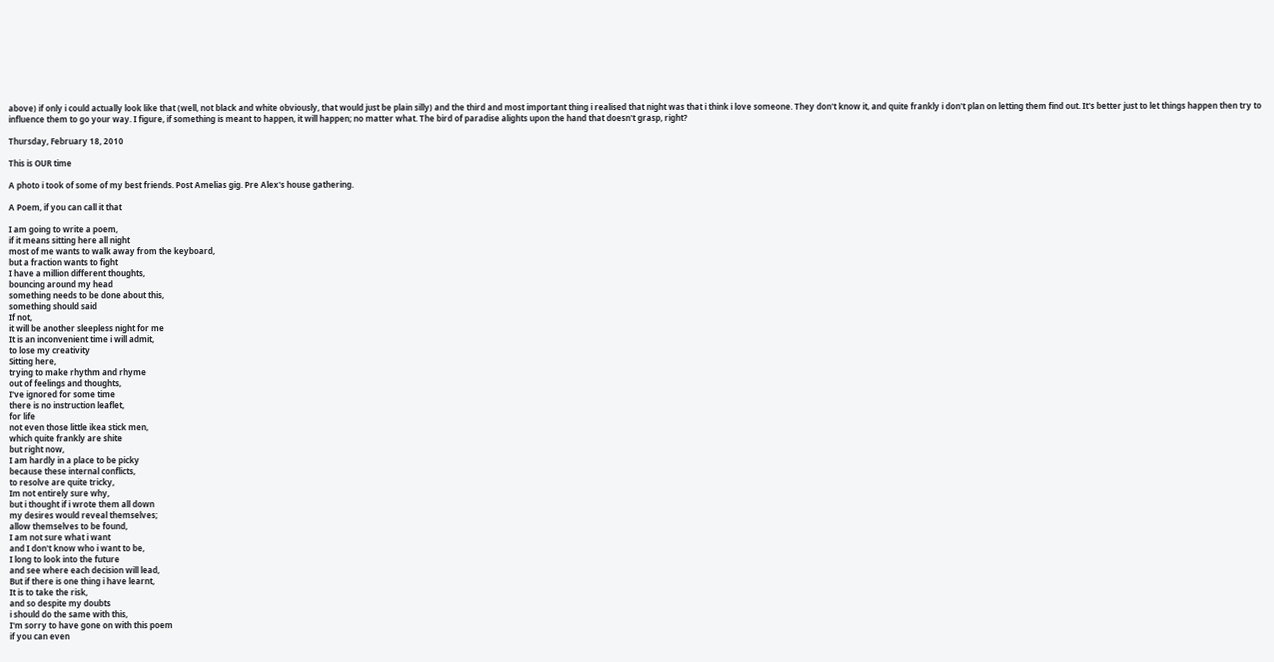above) if only i could actually look like that (well, not black and white obviously, that would just be plain silly) and the third and most important thing i realised that night was that i think i love someone. They don't know it, and quite frankly i don't plan on letting them find out. It's better just to let things happen then try to influence them to go your way. I figure, if something is meant to happen, it will happen; no matter what. The bird of paradise alights upon the hand that doesn't grasp, right?

Thursday, February 18, 2010

This is OUR time

A photo i took of some of my best friends. Post Amelias gig. Pre Alex's house gathering.

A Poem, if you can call it that

I am going to write a poem,
if it means sitting here all night
most of me wants to walk away from the keyboard,
but a fraction wants to fight
I have a million different thoughts,
bouncing around my head
something needs to be done about this,
something should said
If not,
it will be another sleepless night for me
It is an inconvenient time i will admit,
to lose my creativity
Sitting here,
trying to make rhythm and rhyme
out of feelings and thoughts,
I've ignored for some time
there is no instruction leaflet,
for life
not even those little ikea stick men,
which quite frankly are shite
but right now,
I am hardly in a place to be picky
because these internal conflicts,
to resolve are quite tricky,
Im not entirely sure why,
but i thought if i wrote them all down
my desires would reveal themselves;
allow themselves to be found,
I am not sure what i want
and I don't know who i want to be,
I long to look into the future
and see where each decision will lead,
But if there is one thing i have learnt,
It is to take the risk,
and so despite my doubts
i should do the same with this,
I'm sorry to have gone on with this poem
if you can even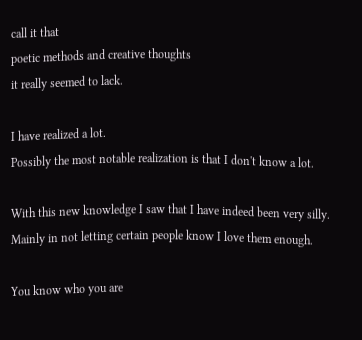call it that
poetic methods and creative thoughts
it really seemed to lack.

I have realized a lot.
Possibly the most notable realization is that I don't know a lot.

With this new knowledge I saw that I have indeed been very silly.
Mainly in not letting certain people know I love them enough.

You know who you are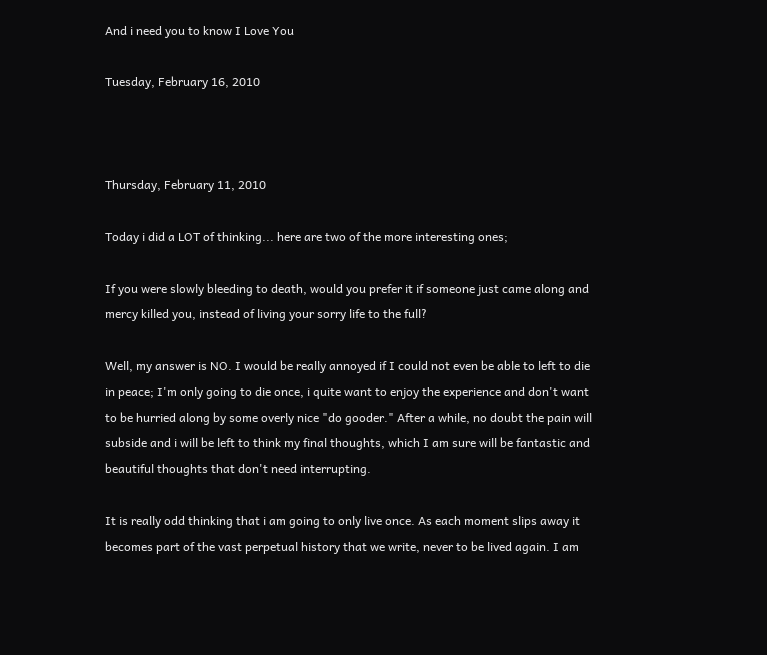And i need you to know I Love You

Tuesday, February 16, 2010



Thursday, February 11, 2010

Today i did a LOT of thinking... here are two of the more interesting ones;

If you were slowly bleeding to death, would you prefer it if someone just came along and mercy killed you, instead of living your sorry life to the full?

Well, my answer is NO. I would be really annoyed if I could not even be able to left to die in peace; I'm only going to die once, i quite want to enjoy the experience and don't want to be hurried along by some overly nice "do gooder." After a while, no doubt the pain will subside and i will be left to think my final thoughts, which I am sure will be fantastic and beautiful thoughts that don't need interrupting.

It is really odd thinking that i am going to only live once. As each moment slips away it becomes part of the vast perpetual history that we write, never to be lived again. I am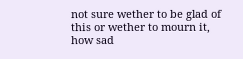not sure wether to be glad of this or wether to mourn it, how sad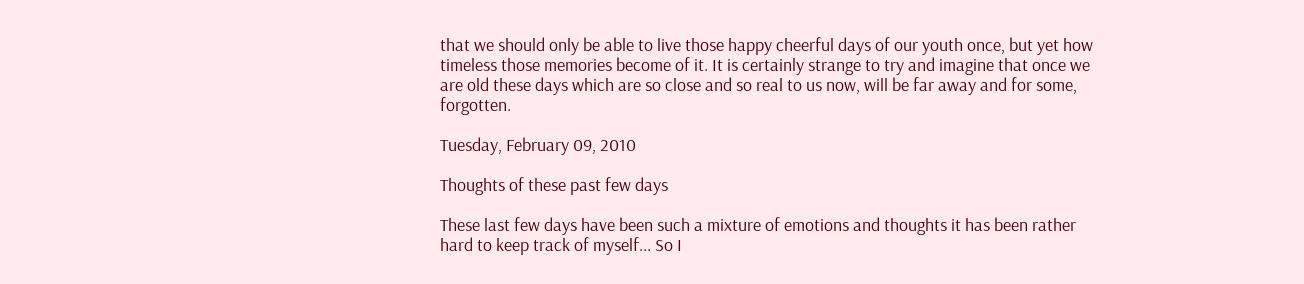that we should only be able to live those happy cheerful days of our youth once, but yet how timeless those memories become of it. It is certainly strange to try and imagine that once we are old these days which are so close and so real to us now, will be far away and for some, forgotten.

Tuesday, February 09, 2010

Thoughts of these past few days

These last few days have been such a mixture of emotions and thoughts it has been rather hard to keep track of myself... So I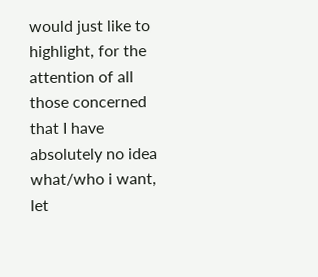would just like to highlight, for the attention of all those concerned that I have absolutely no idea what/who i want, let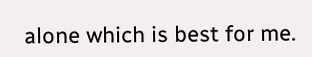alone which is best for me.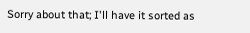Sorry about that; I'll have it sorted as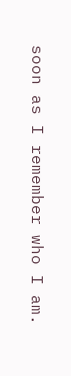soon as I remember who I am.